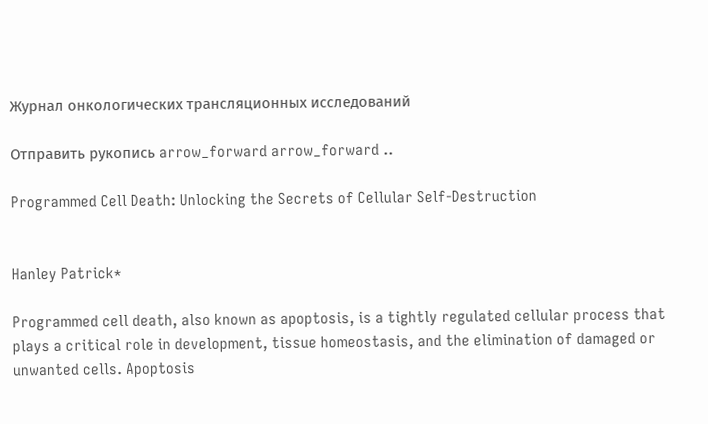Журнал онкологических трансляционных исследований

Отправить рукопись arrow_forward arrow_forward ..

Programmed Cell Death: Unlocking the Secrets of Cellular Self-Destruction


Hanley Patrick*

Programmed cell death, also known as apoptosis, is a tightly regulated cellular process that plays a critical role in development, tissue homeostasis, and the elimination of damaged or unwanted cells. Apoptosis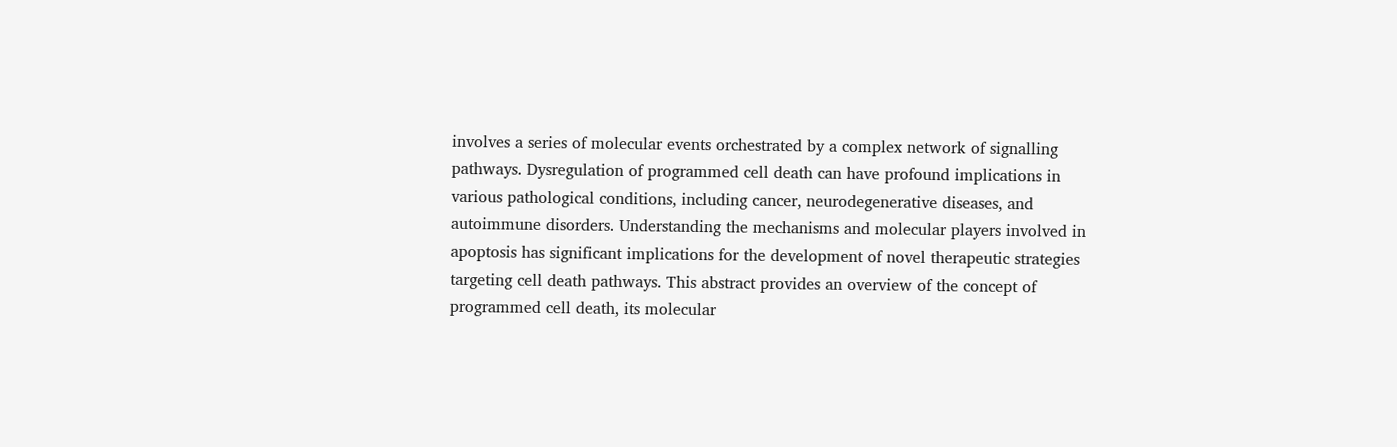involves a series of molecular events orchestrated by a complex network of signalling pathways. Dysregulation of programmed cell death can have profound implications in various pathological conditions, including cancer, neurodegenerative diseases, and autoimmune disorders. Understanding the mechanisms and molecular players involved in apoptosis has significant implications for the development of novel therapeutic strategies targeting cell death pathways. This abstract provides an overview of the concept of programmed cell death, its molecular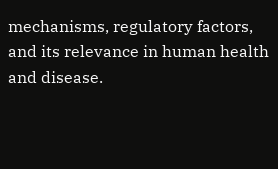mechanisms, regulatory factors, and its relevance in human health and disease.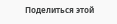Поделиться этой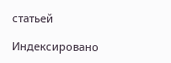статьей

Индексировано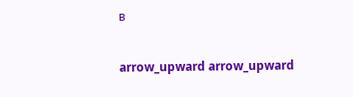в

arrow_upward arrow_upward